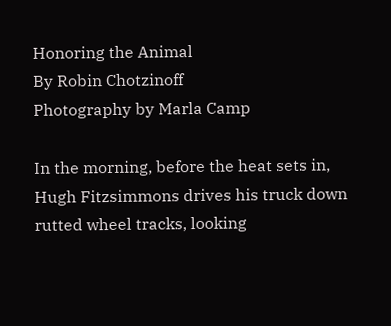Honoring the Animal
By Robin Chotzinoff
Photography by Marla Camp

In the morning, before the heat sets in, Hugh Fitzsimmons drives his truck down rutted wheel tracks, looking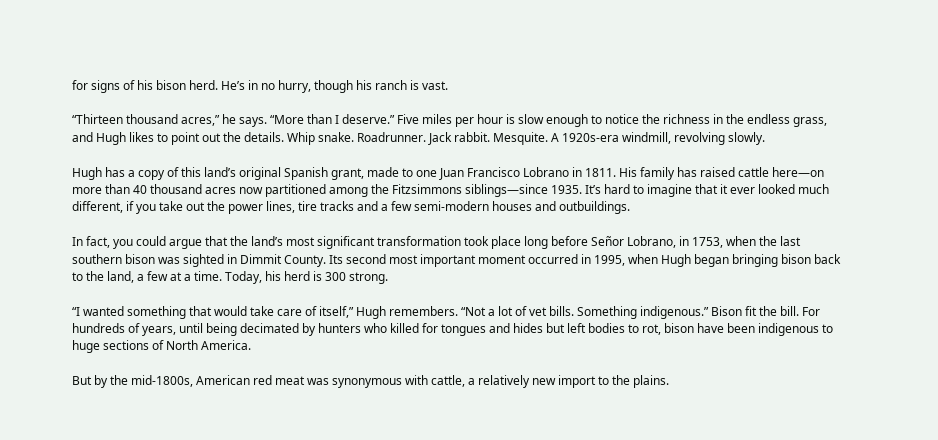for signs of his bison herd. He’s in no hurry, though his ranch is vast.

“Thirteen thousand acres,” he says. “More than I deserve.” Five miles per hour is slow enough to notice the richness in the endless grass, and Hugh likes to point out the details. Whip snake. Roadrunner. Jack rabbit. Mesquite. A 1920s-era windmill, revolving slowly.

Hugh has a copy of this land’s original Spanish grant, made to one Juan Francisco Lobrano in 1811. His family has raised cattle here—on more than 40 thousand acres now partitioned among the Fitzsimmons siblings—since 1935. It’s hard to imagine that it ever looked much different, if you take out the power lines, tire tracks and a few semi-modern houses and outbuildings.

In fact, you could argue that the land’s most significant transformation took place long before Señor Lobrano, in 1753, when the last southern bison was sighted in Dimmit County. Its second most important moment occurred in 1995, when Hugh began bringing bison back to the land, a few at a time. Today, his herd is 300 strong.

“I wanted something that would take care of itself,” Hugh remembers. “Not a lot of vet bills. Something indigenous.” Bison fit the bill. For hundreds of years, until being decimated by hunters who killed for tongues and hides but left bodies to rot, bison have been indigenous to huge sections of North America.

But by the mid-1800s, American red meat was synonymous with cattle, a relatively new import to the plains.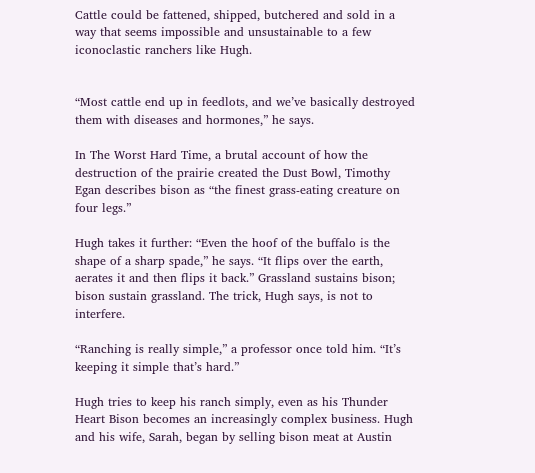Cattle could be fattened, shipped, butchered and sold in a way that seems impossible and unsustainable to a few iconoclastic ranchers like Hugh.


“Most cattle end up in feedlots, and we’ve basically destroyed them with diseases and hormones,” he says.

In The Worst Hard Time, a brutal account of how the destruction of the prairie created the Dust Bowl, Timothy Egan describes bison as “the finest grass-eating creature on four legs.”

Hugh takes it further: “Even the hoof of the buffalo is the shape of a sharp spade,” he says. “It flips over the earth, aerates it and then flips it back.” Grassland sustains bison; bison sustain grassland. The trick, Hugh says, is not to interfere.

“Ranching is really simple,” a professor once told him. “It’s keeping it simple that’s hard.”

Hugh tries to keep his ranch simply, even as his Thunder Heart Bison becomes an increasingly complex business. Hugh and his wife, Sarah, began by selling bison meat at Austin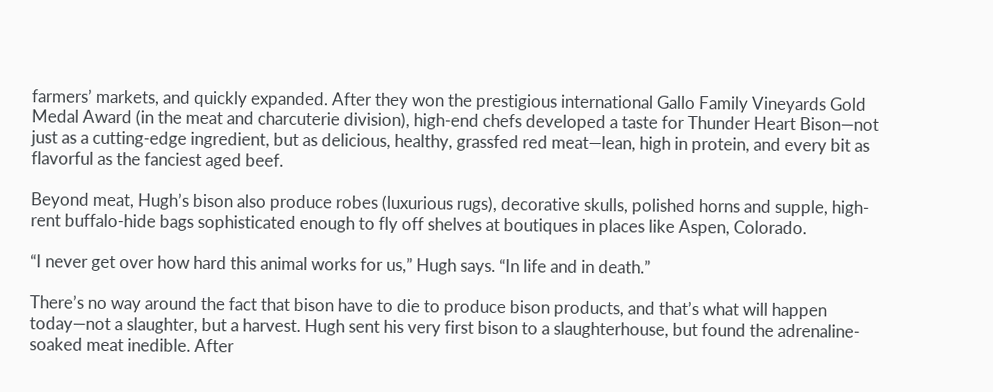farmers’ markets, and quickly expanded. After they won the prestigious international Gallo Family Vineyards Gold Medal Award (in the meat and charcuterie division), high-end chefs developed a taste for Thunder Heart Bison—not just as a cutting-edge ingredient, but as delicious, healthy, grassfed red meat—lean, high in protein, and every bit as flavorful as the fanciest aged beef.

Beyond meat, Hugh’s bison also produce robes (luxurious rugs), decorative skulls, polished horns and supple, high-rent buffalo-hide bags sophisticated enough to fly off shelves at boutiques in places like Aspen, Colorado.

“I never get over how hard this animal works for us,” Hugh says. “In life and in death.”

There’s no way around the fact that bison have to die to produce bison products, and that’s what will happen today—not a slaughter, but a harvest. Hugh sent his very first bison to a slaughterhouse, but found the adrenaline-soaked meat inedible. After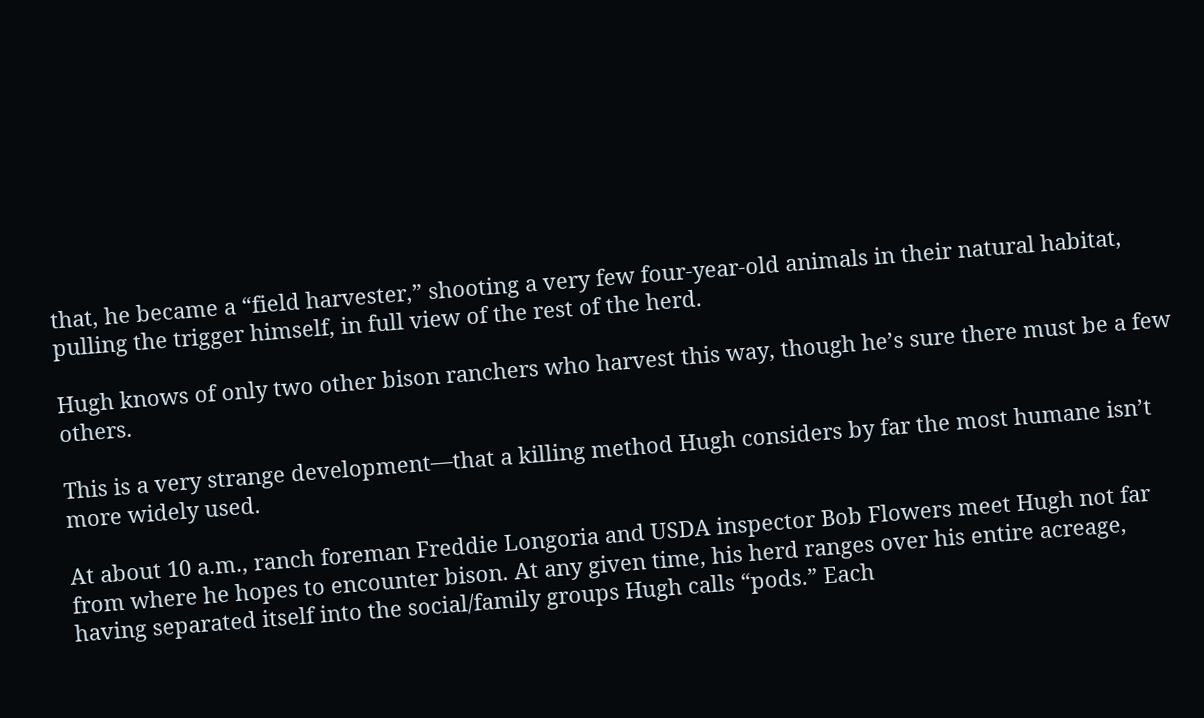that, he became a “field harvester,” shooting a very few four-year-old animals in their natural habitat, pulling the trigger himself, in full view of the rest of the herd.

Hugh knows of only two other bison ranchers who harvest this way, though he’s sure there must be a few others.

This is a very strange development—that a killing method Hugh considers by far the most humane isn’t more widely used.

At about 10 a.m., ranch foreman Freddie Longoria and USDA inspector Bob Flowers meet Hugh not far from where he hopes to encounter bison. At any given time, his herd ranges over his entire acreage, having separated itself into the social/family groups Hugh calls “pods.” Each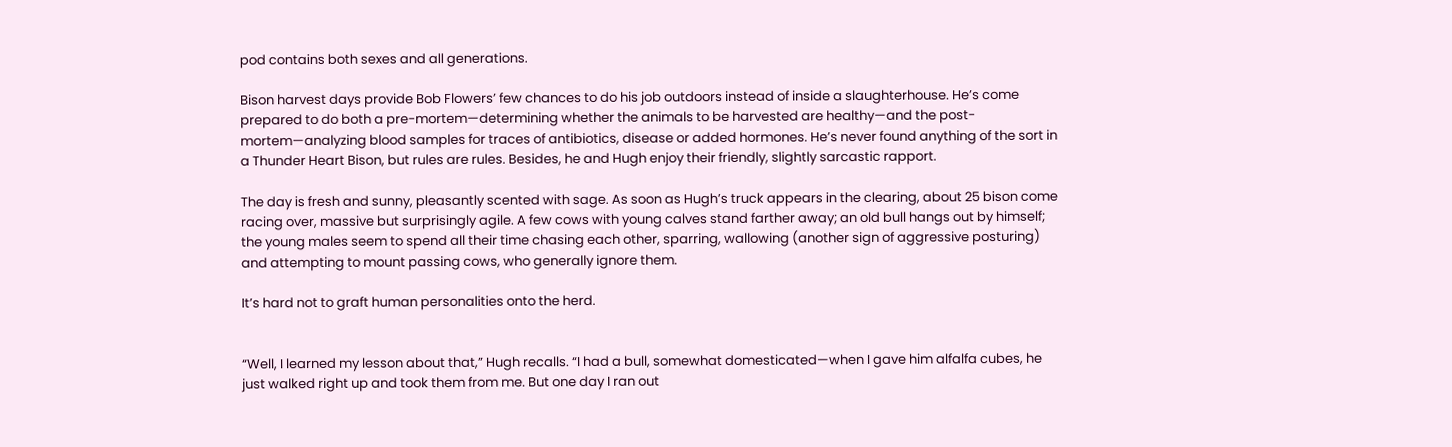pod contains both sexes and all generations.

Bison harvest days provide Bob Flowers’ few chances to do his job outdoors instead of inside a slaughterhouse. He’s come prepared to do both a pre-mortem—determining whether the animals to be harvested are healthy—and the post-mortem—analyzing blood samples for traces of antibiotics, disease or added hormones. He’s never found anything of the sort in a Thunder Heart Bison, but rules are rules. Besides, he and Hugh enjoy their friendly, slightly sarcastic rapport.

The day is fresh and sunny, pleasantly scented with sage. As soon as Hugh’s truck appears in the clearing, about 25 bison come racing over, massive but surprisingly agile. A few cows with young calves stand farther away; an old bull hangs out by himself; the young males seem to spend all their time chasing each other, sparring, wallowing (another sign of aggressive posturing) and attempting to mount passing cows, who generally ignore them.

It’s hard not to graft human personalities onto the herd.


“Well, I learned my lesson about that,” Hugh recalls. “I had a bull, somewhat domesticated—when I gave him alfalfa cubes, he just walked right up and took them from me. But one day I ran out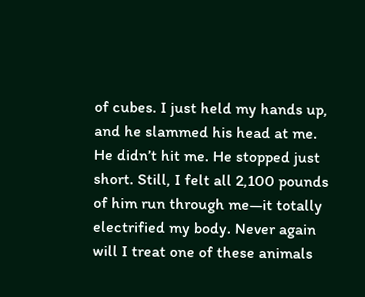of cubes. I just held my hands up, and he slammed his head at me. He didn’t hit me. He stopped just short. Still, I felt all 2,100 pounds of him run through me—it totally electrified my body. Never again will I treat one of these animals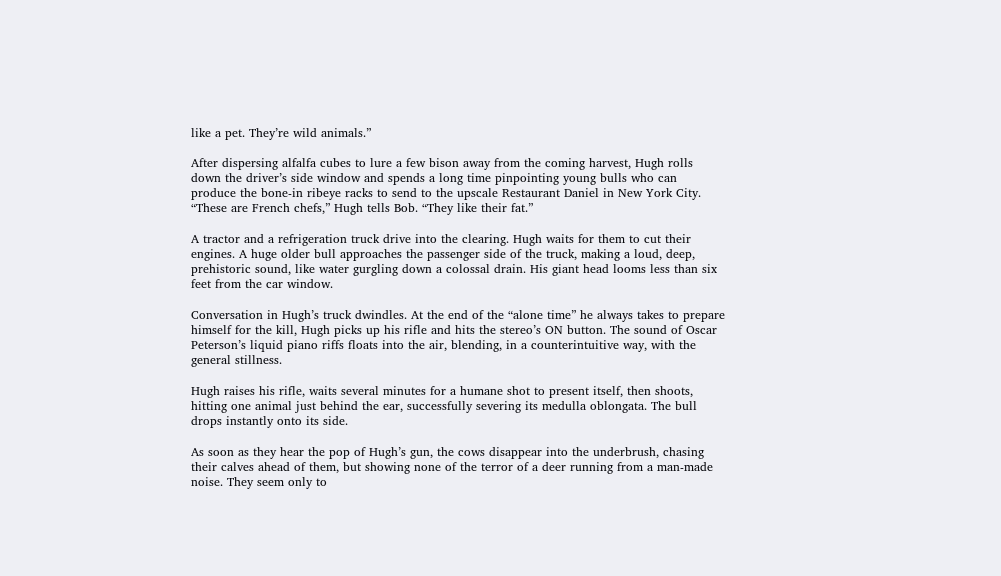like a pet. They’re wild animals.”

After dispersing alfalfa cubes to lure a few bison away from the coming harvest, Hugh rolls down the driver’s side window and spends a long time pinpointing young bulls who can produce the bone-in ribeye racks to send to the upscale Restaurant Daniel in New York City. “These are French chefs,” Hugh tells Bob. “They like their fat.”

A tractor and a refrigeration truck drive into the clearing. Hugh waits for them to cut their engines. A huge older bull approaches the passenger side of the truck, making a loud, deep, prehistoric sound, like water gurgling down a colossal drain. His giant head looms less than six feet from the car window.

Conversation in Hugh’s truck dwindles. At the end of the “alone time” he always takes to prepare himself for the kill, Hugh picks up his rifle and hits the stereo’s ON button. The sound of Oscar Peterson’s liquid piano riffs floats into the air, blending, in a counterintuitive way, with the general stillness.

Hugh raises his rifle, waits several minutes for a humane shot to present itself, then shoots, hitting one animal just behind the ear, successfully severing its medulla oblongata. The bull drops instantly onto its side.

As soon as they hear the pop of Hugh’s gun, the cows disappear into the underbrush, chasing their calves ahead of them, but showing none of the terror of a deer running from a man-made noise. They seem only to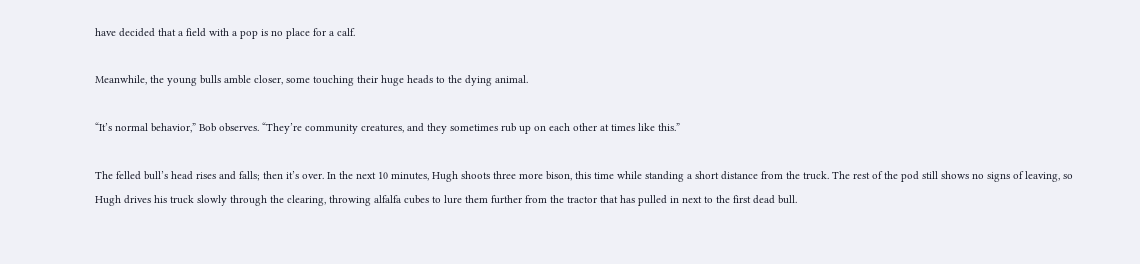have decided that a field with a pop is no place for a calf.

Meanwhile, the young bulls amble closer, some touching their huge heads to the dying animal.

“It’s normal behavior,” Bob observes. “They’re community creatures, and they sometimes rub up on each other at times like this.”

The felled bull’s head rises and falls; then it’s over. In the next 10 minutes, Hugh shoots three more bison, this time while standing a short distance from the truck. The rest of the pod still shows no signs of leaving, so Hugh drives his truck slowly through the clearing, throwing alfalfa cubes to lure them further from the tractor that has pulled in next to the first dead bull.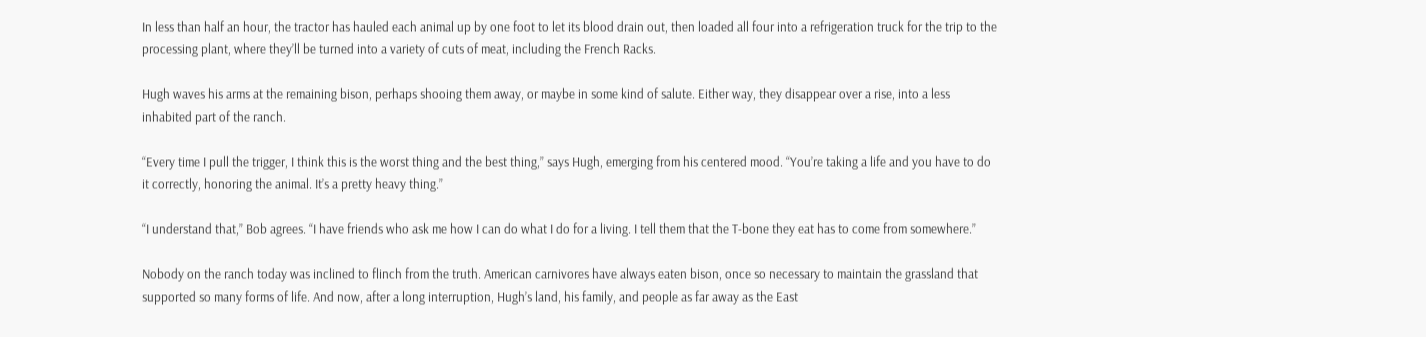In less than half an hour, the tractor has hauled each animal up by one foot to let its blood drain out, then loaded all four into a refrigeration truck for the trip to the processing plant, where they’ll be turned into a variety of cuts of meat, including the French Racks.

Hugh waves his arms at the remaining bison, perhaps shooing them away, or maybe in some kind of salute. Either way, they disappear over a rise, into a less inhabited part of the ranch.

“Every time I pull the trigger, I think this is the worst thing and the best thing,” says Hugh, emerging from his centered mood. “You’re taking a life and you have to do it correctly, honoring the animal. It’s a pretty heavy thing.”

“I understand that,” Bob agrees. “I have friends who ask me how I can do what I do for a living. I tell them that the T-bone they eat has to come from somewhere.”

Nobody on the ranch today was inclined to flinch from the truth. American carnivores have always eaten bison, once so necessary to maintain the grassland that supported so many forms of life. And now, after a long interruption, Hugh’s land, his family, and people as far away as the East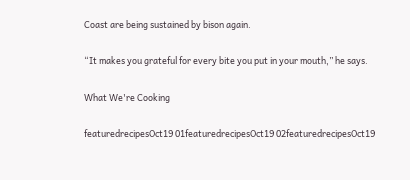Coast are being sustained by bison again.

“It makes you grateful for every bite you put in your mouth,” he says.

What We're Cooking

featuredrecipesOct19 01featuredrecipesOct19 02featuredrecipesOct19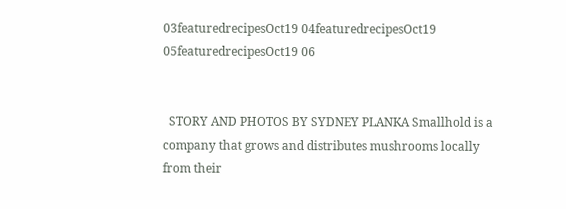03featuredrecipesOct19 04featuredrecipesOct19 05featuredrecipesOct19 06


  STORY AND PHOTOS BY SYDNEY PLANKA Smallhold is a company that grows and distributes mushrooms locally from their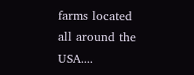farms located all around the USA....